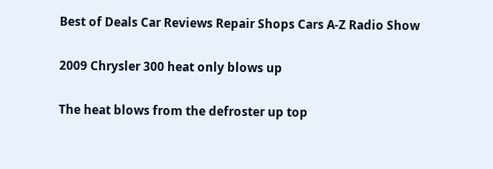Best of Deals Car Reviews Repair Shops Cars A-Z Radio Show

2009 Chrysler 300 heat only blows up

The heat blows from the defroster up top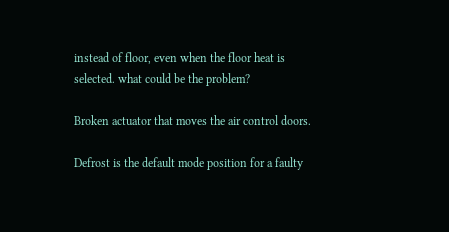instead of floor, even when the floor heat is selected. what could be the problem?

Broken actuator that moves the air control doors.

Defrost is the default mode position for a faulty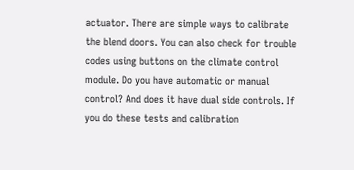actuator. There are simple ways to calibrate the blend doors. You can also check for trouble codes using buttons on the climate control module. Do you have automatic or manual control? And does it have dual side controls. If you do these tests and calibration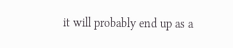it will probably end up as a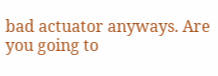bad actuator anyways. Are you going to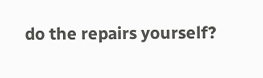do the repairs yourself?